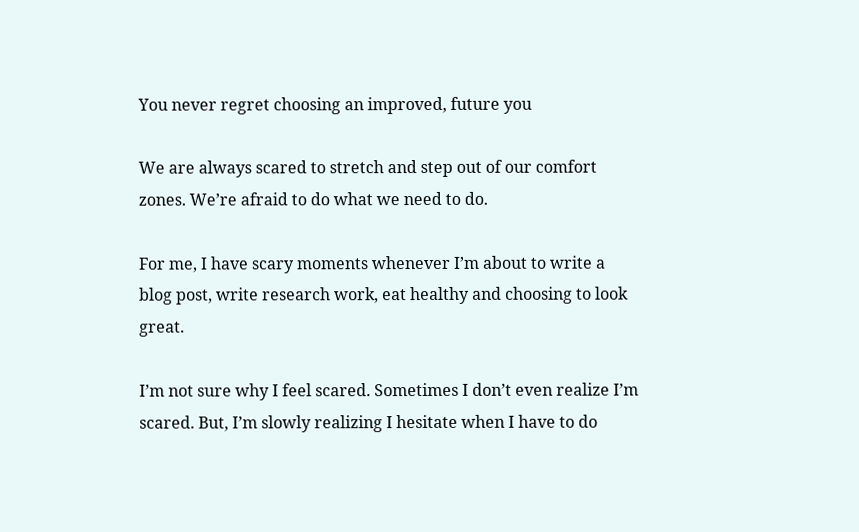You never regret choosing an improved, future you

We are always scared to stretch and step out of our comfort zones. We’re afraid to do what we need to do.

For me, I have scary moments whenever I’m about to write a blog post, write research work, eat healthy and choosing to look great.

I’m not sure why I feel scared. Sometimes I don’t even realize I’m scared. But, I’m slowly realizing I hesitate when I have to do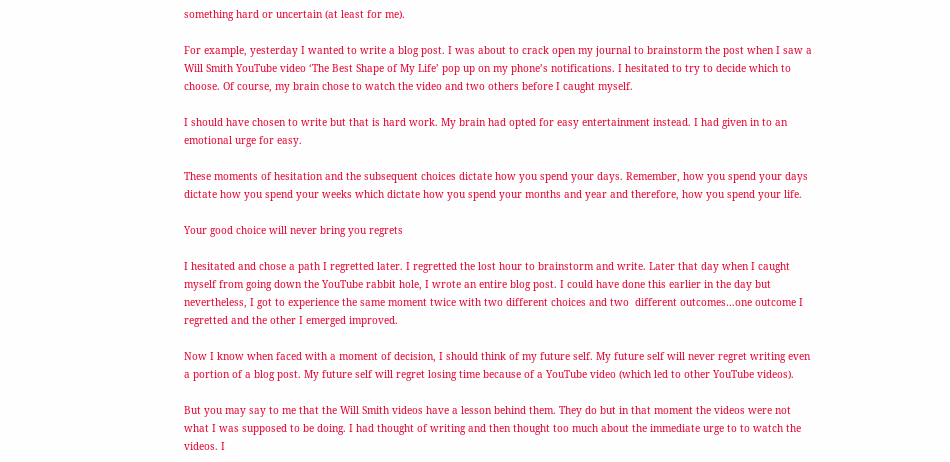something hard or uncertain (at least for me).

For example, yesterday I wanted to write a blog post. I was about to crack open my journal to brainstorm the post when I saw a Will Smith YouTube video ‘The Best Shape of My Life’ pop up on my phone’s notifications. I hesitated to try to decide which to choose. Of course, my brain chose to watch the video and two others before I caught myself.

I should have chosen to write but that is hard work. My brain had opted for easy entertainment instead. I had given in to an emotional urge for easy.

These moments of hesitation and the subsequent choices dictate how you spend your days. Remember, how you spend your days dictate how you spend your weeks which dictate how you spend your months and year and therefore, how you spend your life.

Your good choice will never bring you regrets

I hesitated and chose a path I regretted later. I regretted the lost hour to brainstorm and write. Later that day when I caught myself from going down the YouTube rabbit hole, I wrote an entire blog post. I could have done this earlier in the day but nevertheless, I got to experience the same moment twice with two different choices and two  different outcomes…one outcome I regretted and the other I emerged improved.

Now I know when faced with a moment of decision, I should think of my future self. My future self will never regret writing even a portion of a blog post. My future self will regret losing time because of a YouTube video (which led to other YouTube videos).

But you may say to me that the Will Smith videos have a lesson behind them. They do but in that moment the videos were not what I was supposed to be doing. I had thought of writing and then thought too much about the immediate urge to to watch the videos. I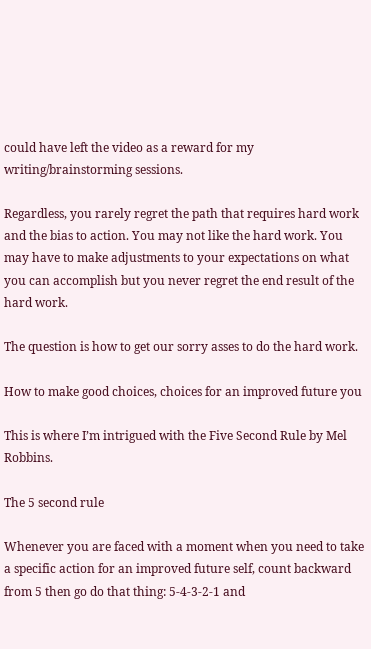could have left the video as a reward for my writing/brainstorming sessions.

Regardless, you rarely regret the path that requires hard work and the bias to action. You may not like the hard work. You may have to make adjustments to your expectations on what you can accomplish but you never regret the end result of the hard work.

The question is how to get our sorry asses to do the hard work.

How to make good choices, choices for an improved future you

This is where I’m intrigued with the Five Second Rule by Mel Robbins.

The 5 second rule

Whenever you are faced with a moment when you need to take a specific action for an improved future self, count backward from 5 then go do that thing: 5-4-3-2-1 and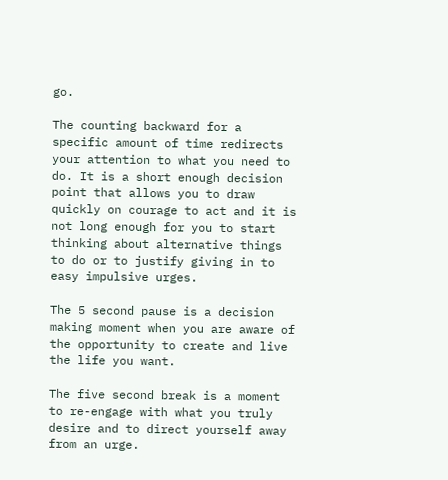go.

The counting backward for a specific amount of time redirects your attention to what you need to do. It is a short enough decision point that allows you to draw quickly on courage to act and it is not long enough for you to start thinking about alternative things to do or to justify giving in to easy impulsive urges.

The 5 second pause is a decision making moment when you are aware of the opportunity to create and live the life you want.

The five second break is a moment to re-engage with what you truly desire and to direct yourself away from an urge.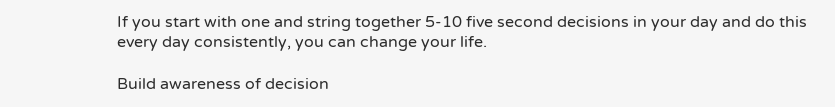If you start with one and string together 5-10 five second decisions in your day and do this every day consistently, you can change your life.

Build awareness of decision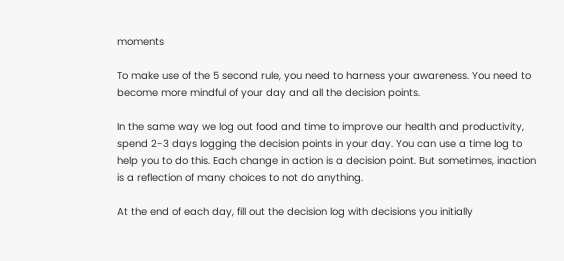moments

To make use of the 5 second rule, you need to harness your awareness. You need to become more mindful of your day and all the decision points.

In the same way we log out food and time to improve our health and productivity, spend 2-3 days logging the decision points in your day. You can use a time log to help you to do this. Each change in action is a decision point. But sometimes, inaction is a reflection of many choices to not do anything.

At the end of each day, fill out the decision log with decisions you initially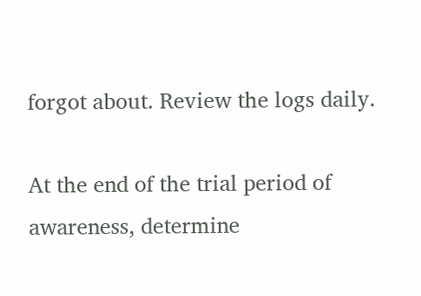forgot about. Review the logs daily.

At the end of the trial period of awareness, determine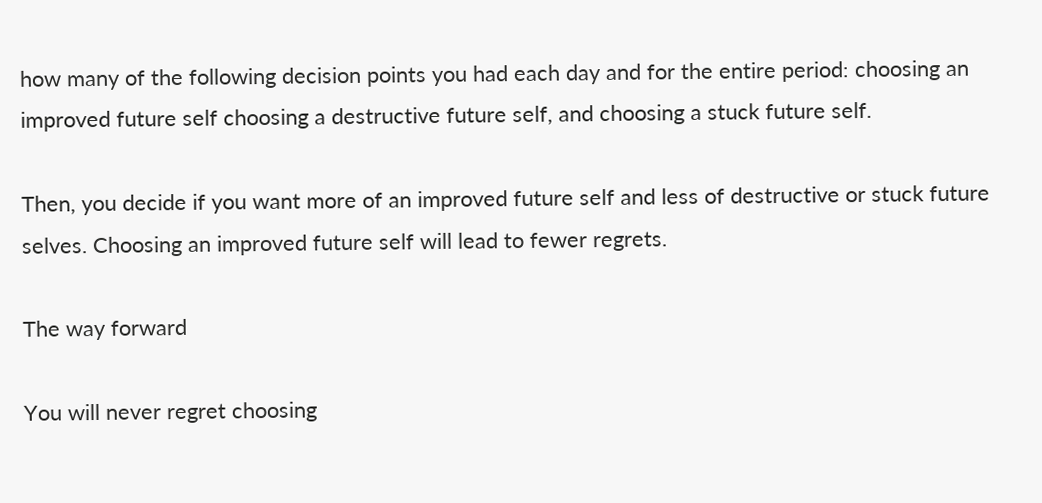how many of the following decision points you had each day and for the entire period: choosing an improved future self choosing a destructive future self, and choosing a stuck future self.

Then, you decide if you want more of an improved future self and less of destructive or stuck future selves. Choosing an improved future self will lead to fewer regrets.

The way forward

You will never regret choosing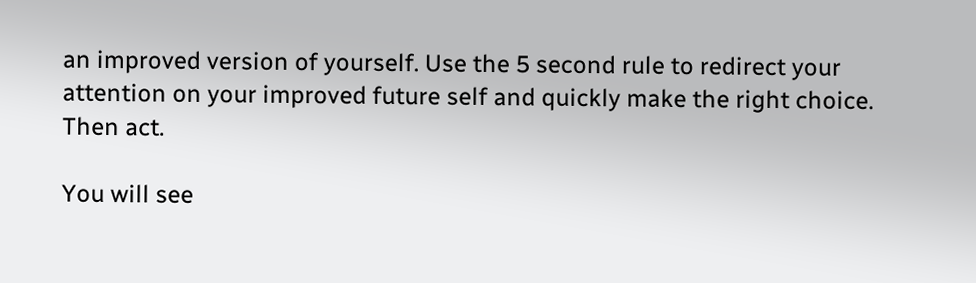an improved version of yourself. Use the 5 second rule to redirect your attention on your improved future self and quickly make the right choice. Then act.

You will see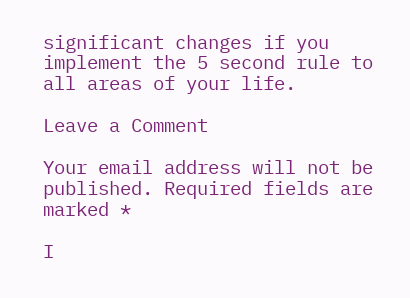significant changes if you implement the 5 second rule to all areas of your life.

Leave a Comment

Your email address will not be published. Required fields are marked *

I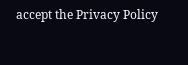accept the Privacy Policy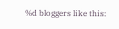%d bloggers like this: